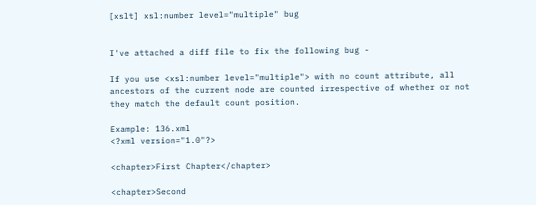[xslt] xsl:number level="multiple" bug


I've attached a diff file to fix the following bug -

If you use <xsl:number level="multiple"> with no count attribute, all
ancestors of the current node are counted irrespective of whether or not
they match the default count position.

Example: 136.xml
<?xml version="1.0"?>

<chapter>First Chapter</chapter>

<chapter>Second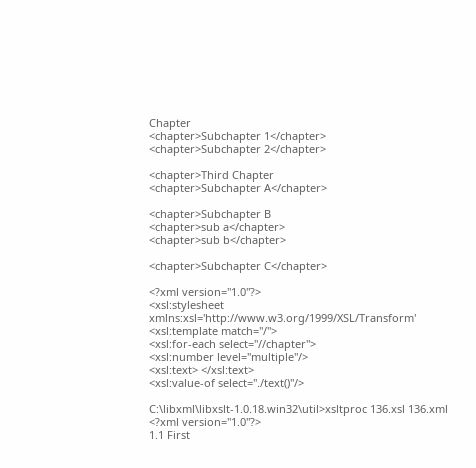Chapter
<chapter>Subchapter 1</chapter>
<chapter>Subchapter 2</chapter>

<chapter>Third Chapter
<chapter>Subchapter A</chapter>

<chapter>Subchapter B
<chapter>sub a</chapter>
<chapter>sub b</chapter>

<chapter>Subchapter C</chapter>

<?xml version="1.0"?>
<xsl:stylesheet xmlns:xsl='http://www.w3.org/1999/XSL/Transform'
<xsl:template match="/">
<xsl:for-each select="//chapter">
<xsl:number level="multiple"/>
<xsl:text> </xsl:text>
<xsl:value-of select="./text()"/>

C:\libxml\libxslt-1.0.18.win32\util>xsltproc 136.xsl 136.xml
<?xml version="1.0"?>
1.1 First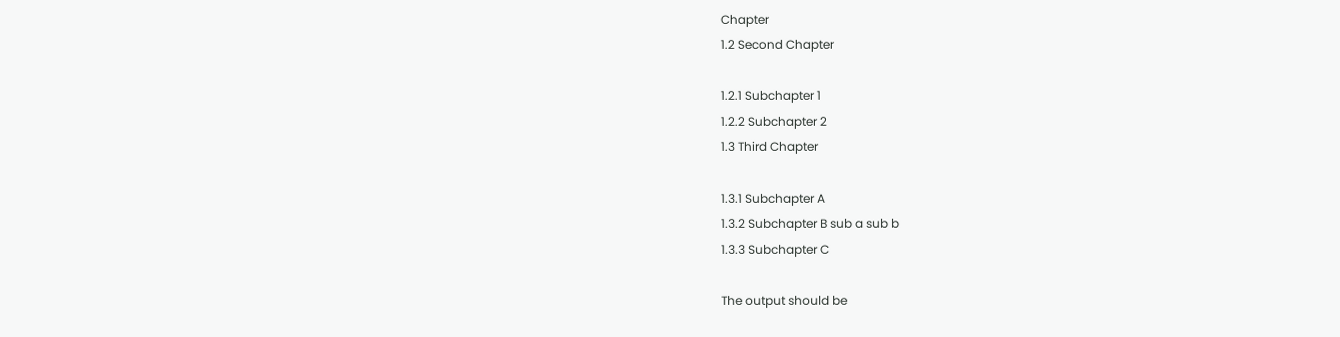Chapter
1.2 Second Chapter

1.2.1 Subchapter 1
1.2.2 Subchapter 2
1.3 Third Chapter

1.3.1 Subchapter A
1.3.2 Subchapter B sub a sub b
1.3.3 Subchapter C

The output should be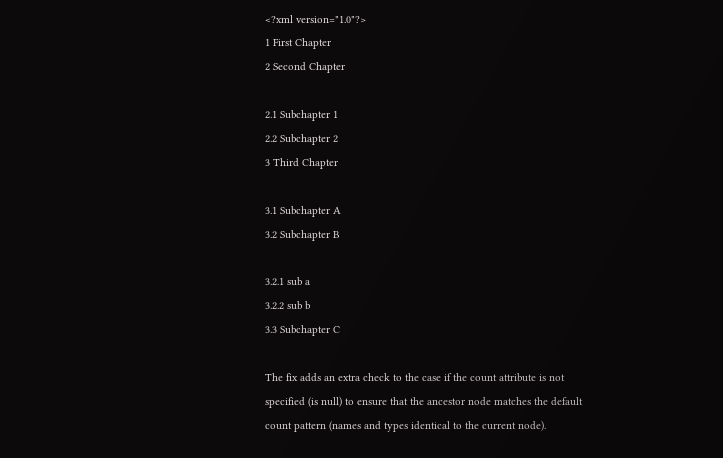<?xml version="1.0"?>
1 First Chapter
2 Second Chapter

2.1 Subchapter 1
2.2 Subchapter 2
3 Third Chapter

3.1 Subchapter A
3.2 Subchapter B

3.2.1 sub a
3.2.2 sub b
3.3 Subchapter C

The fix adds an extra check to the case if the count attribute is not
specified (is null) to ensure that the ancestor node matches the default
count pattern (names and types identical to the current node).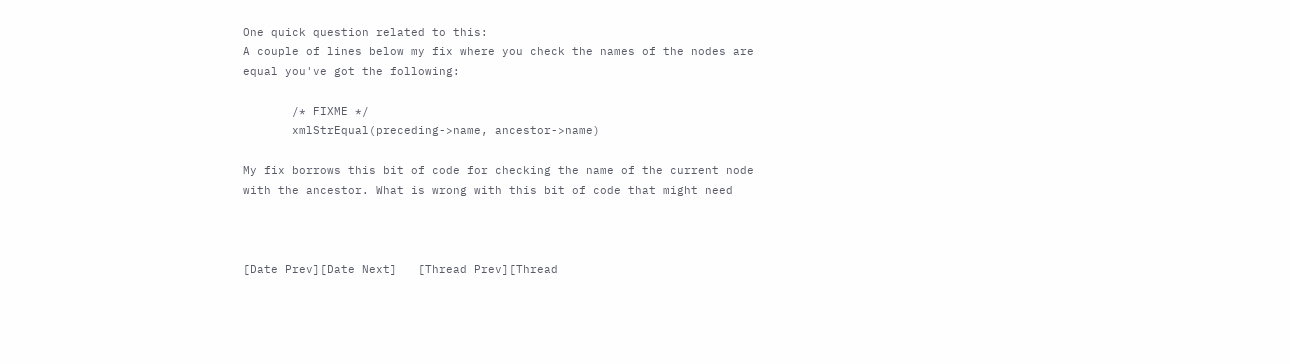One quick question related to this:
A couple of lines below my fix where you check the names of the nodes are
equal you've got the following:

       /* FIXME */
       xmlStrEqual(preceding->name, ancestor->name)

My fix borrows this bit of code for checking the name of the current node
with the ancestor. What is wrong with this bit of code that might need



[Date Prev][Date Next]   [Thread Prev][Thread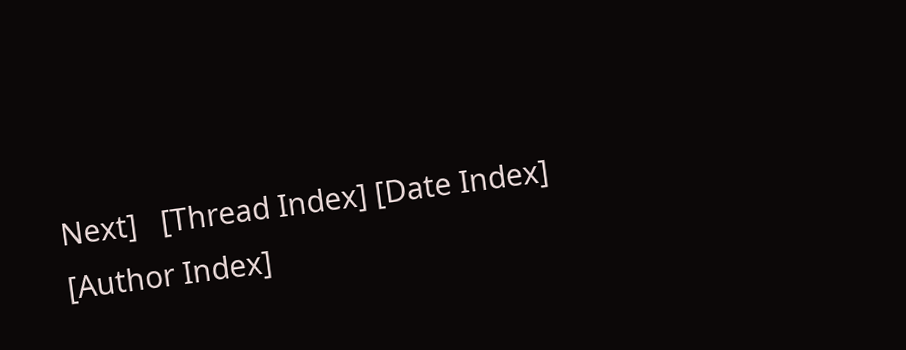Next]   [Thread Index] [Date Index] [Author Index]